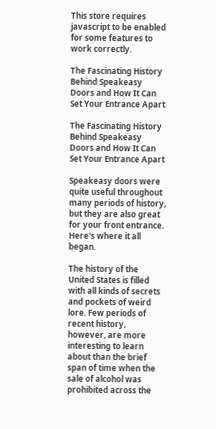This store requires javascript to be enabled for some features to work correctly.

The Fascinating History Behind Speakeasy Doors and How It Can Set Your Entrance Apart

The Fascinating History Behind Speakeasy Doors and How It Can Set Your Entrance Apart

Speakeasy doors were quite useful throughout many periods of history, but they are also great for your front entrance. Here's where it all began.

The history of the United States is filled with all kinds of secrets and pockets of weird lore. Few periods of recent history, however, are more interesting to learn about than the brief span of time when the sale of alcohol was prohibited across the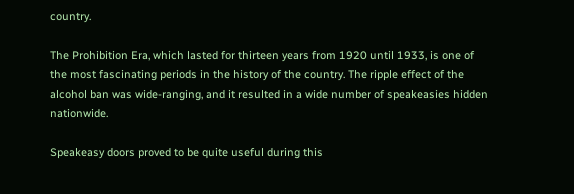country.

The Prohibition Era, which lasted for thirteen years from 1920 until 1933, is one of the most fascinating periods in the history of the country. The ripple effect of the alcohol ban was wide-ranging, and it resulted in a wide number of speakeasies hidden nationwide.

Speakeasy doors proved to be quite useful during this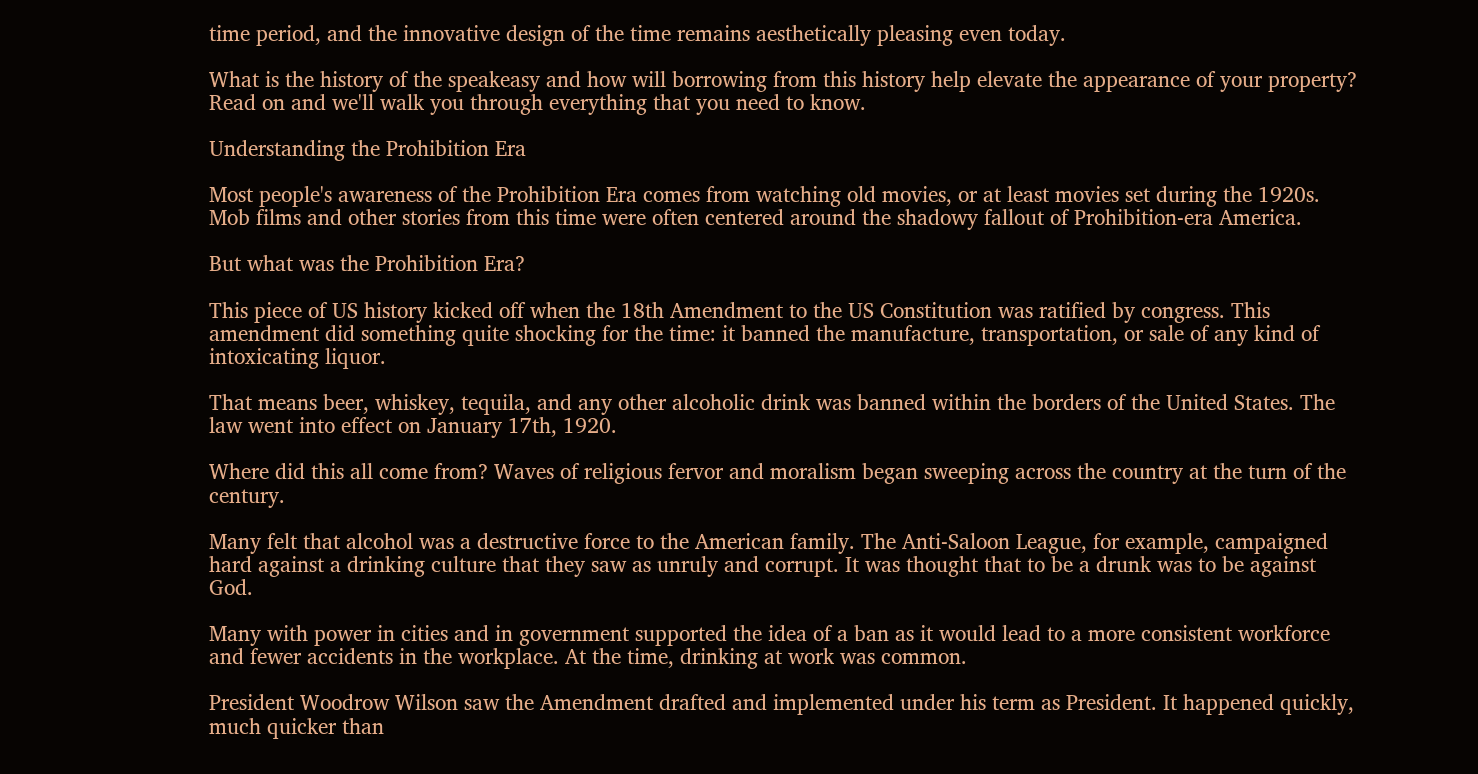time period, and the innovative design of the time remains aesthetically pleasing even today.

What is the history of the speakeasy and how will borrowing from this history help elevate the appearance of your property? Read on and we'll walk you through everything that you need to know.

Understanding the Prohibition Era

Most people's awareness of the Prohibition Era comes from watching old movies, or at least movies set during the 1920s. Mob films and other stories from this time were often centered around the shadowy fallout of Prohibition-era America.

But what was the Prohibition Era?

This piece of US history kicked off when the 18th Amendment to the US Constitution was ratified by congress. This amendment did something quite shocking for the time: it banned the manufacture, transportation, or sale of any kind of intoxicating liquor.

That means beer, whiskey, tequila, and any other alcoholic drink was banned within the borders of the United States. The law went into effect on January 17th, 1920.

Where did this all come from? Waves of religious fervor and moralism began sweeping across the country at the turn of the century.

Many felt that alcohol was a destructive force to the American family. The Anti-Saloon League, for example, campaigned hard against a drinking culture that they saw as unruly and corrupt. It was thought that to be a drunk was to be against God.

Many with power in cities and in government supported the idea of a ban as it would lead to a more consistent workforce and fewer accidents in the workplace. At the time, drinking at work was common.

President Woodrow Wilson saw the Amendment drafted and implemented under his term as President. It happened quickly, much quicker than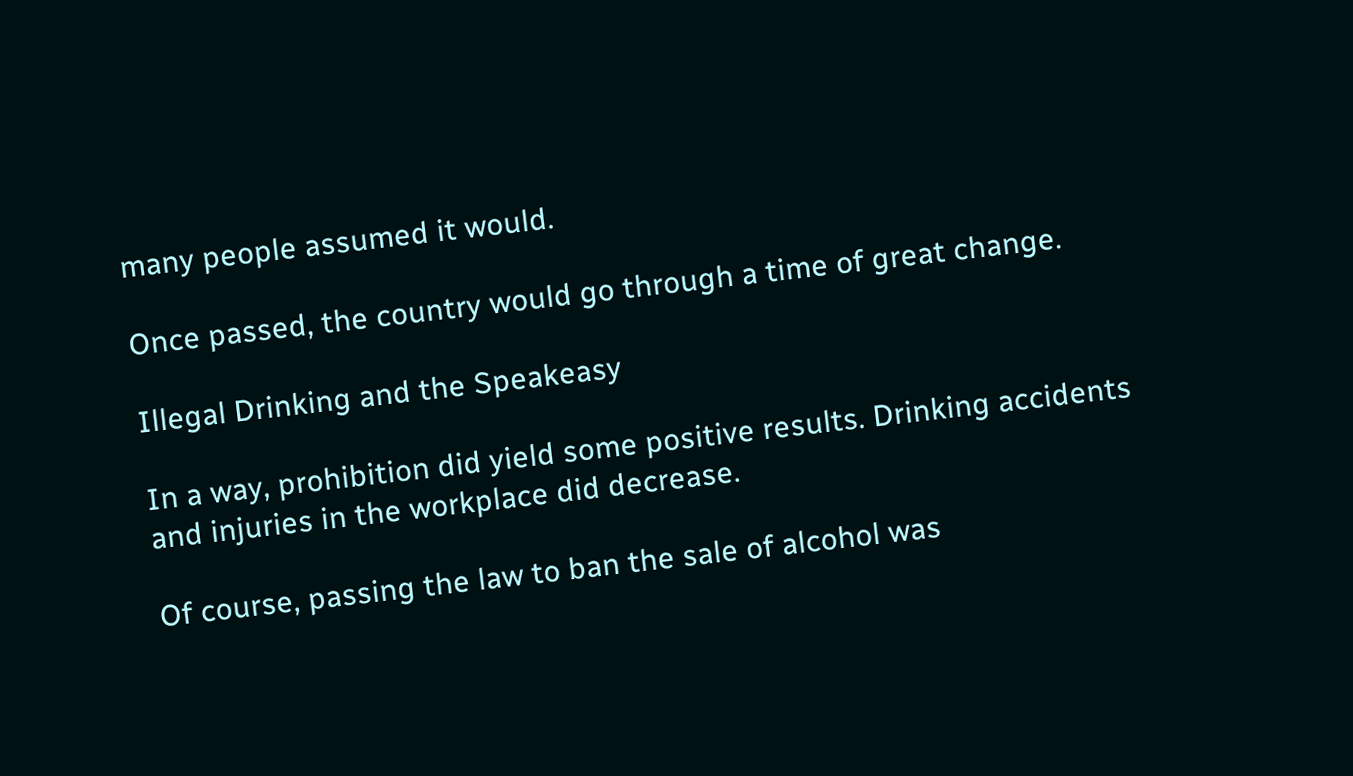many people assumed it would.

Once passed, the country would go through a time of great change.

Illegal Drinking and the Speakeasy

In a way, prohibition did yield some positive results. Drinking accidents and injuries in the workplace did decrease.

Of course, passing the law to ban the sale of alcohol was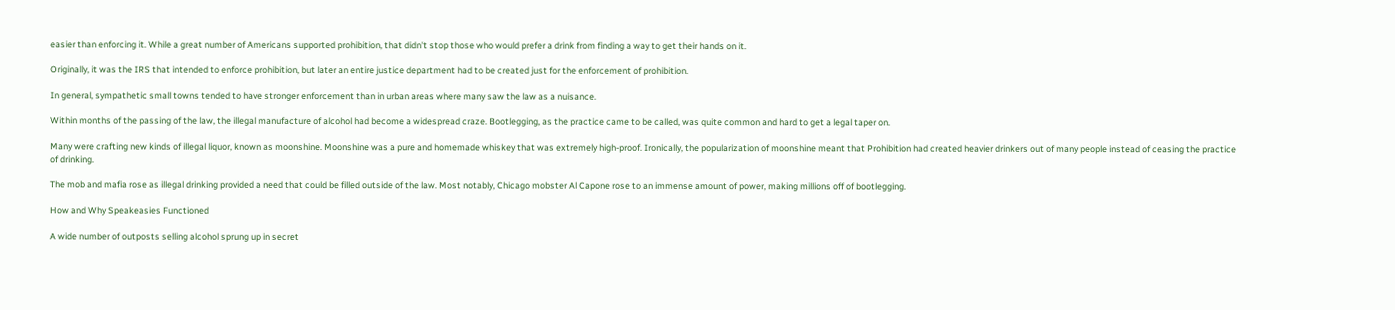easier than enforcing it. While a great number of Americans supported prohibition, that didn't stop those who would prefer a drink from finding a way to get their hands on it.

Originally, it was the IRS that intended to enforce prohibition, but later an entire justice department had to be created just for the enforcement of prohibition.

In general, sympathetic small towns tended to have stronger enforcement than in urban areas where many saw the law as a nuisance.

Within months of the passing of the law, the illegal manufacture of alcohol had become a widespread craze. Bootlegging, as the practice came to be called, was quite common and hard to get a legal taper on.

Many were crafting new kinds of illegal liquor, known as moonshine. Moonshine was a pure and homemade whiskey that was extremely high-proof. Ironically, the popularization of moonshine meant that Prohibition had created heavier drinkers out of many people instead of ceasing the practice of drinking.

The mob and mafia rose as illegal drinking provided a need that could be filled outside of the law. Most notably, Chicago mobster Al Capone rose to an immense amount of power, making millions off of bootlegging.

How and Why Speakeasies Functioned

A wide number of outposts selling alcohol sprung up in secret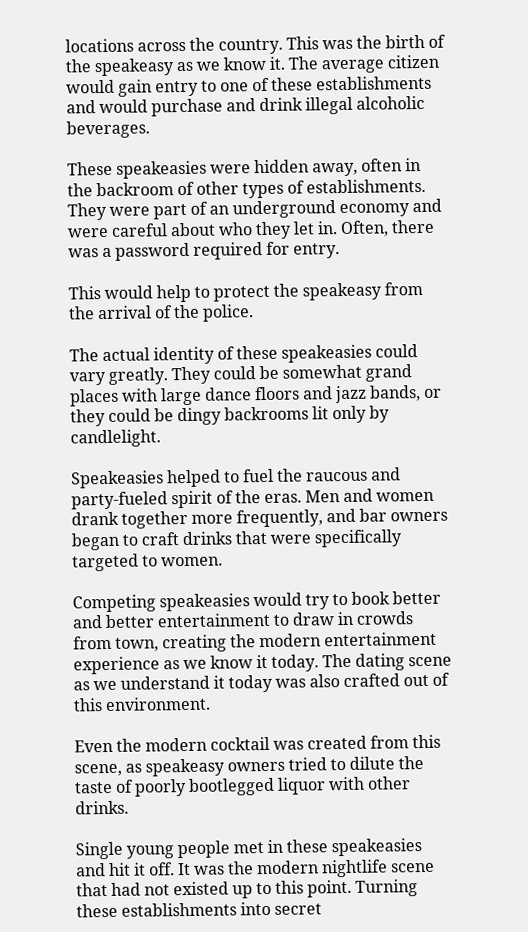locations across the country. This was the birth of the speakeasy as we know it. The average citizen would gain entry to one of these establishments and would purchase and drink illegal alcoholic beverages.

These speakeasies were hidden away, often in the backroom of other types of establishments. They were part of an underground economy and were careful about who they let in. Often, there was a password required for entry.

This would help to protect the speakeasy from the arrival of the police.

The actual identity of these speakeasies could vary greatly. They could be somewhat grand places with large dance floors and jazz bands, or they could be dingy backrooms lit only by candlelight.

Speakeasies helped to fuel the raucous and party-fueled spirit of the eras. Men and women drank together more frequently, and bar owners began to craft drinks that were specifically targeted to women.

Competing speakeasies would try to book better and better entertainment to draw in crowds from town, creating the modern entertainment experience as we know it today. The dating scene as we understand it today was also crafted out of this environment.

Even the modern cocktail was created from this scene, as speakeasy owners tried to dilute the taste of poorly bootlegged liquor with other drinks.

Single young people met in these speakeasies and hit it off. It was the modern nightlife scene that had not existed up to this point. Turning these establishments into secret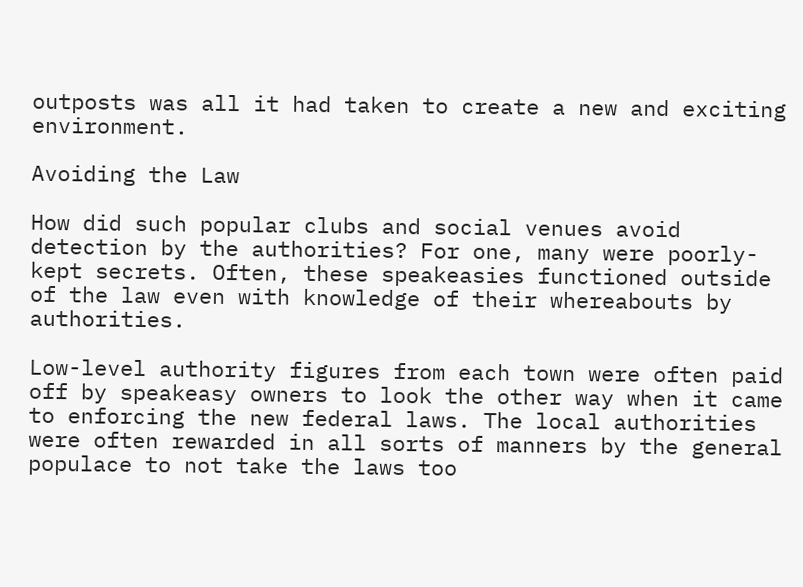outposts was all it had taken to create a new and exciting environment.

Avoiding the Law

How did such popular clubs and social venues avoid detection by the authorities? For one, many were poorly-kept secrets. Often, these speakeasies functioned outside of the law even with knowledge of their whereabouts by authorities.

Low-level authority figures from each town were often paid off by speakeasy owners to look the other way when it came to enforcing the new federal laws. The local authorities were often rewarded in all sorts of manners by the general populace to not take the laws too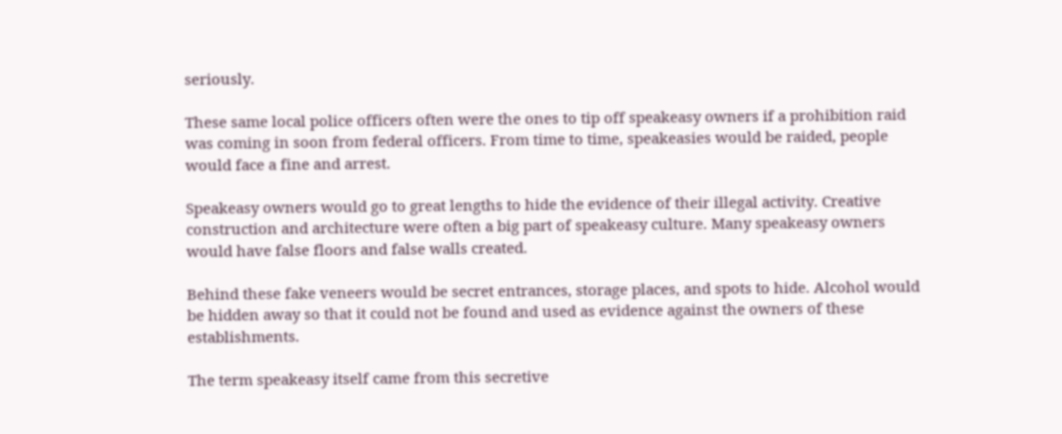seriously.

These same local police officers often were the ones to tip off speakeasy owners if a prohibition raid was coming in soon from federal officers. From time to time, speakeasies would be raided, people would face a fine and arrest.

Speakeasy owners would go to great lengths to hide the evidence of their illegal activity. Creative construction and architecture were often a big part of speakeasy culture. Many speakeasy owners would have false floors and false walls created.

Behind these fake veneers would be secret entrances, storage places, and spots to hide. Alcohol would be hidden away so that it could not be found and used as evidence against the owners of these establishments.

The term speakeasy itself came from this secretive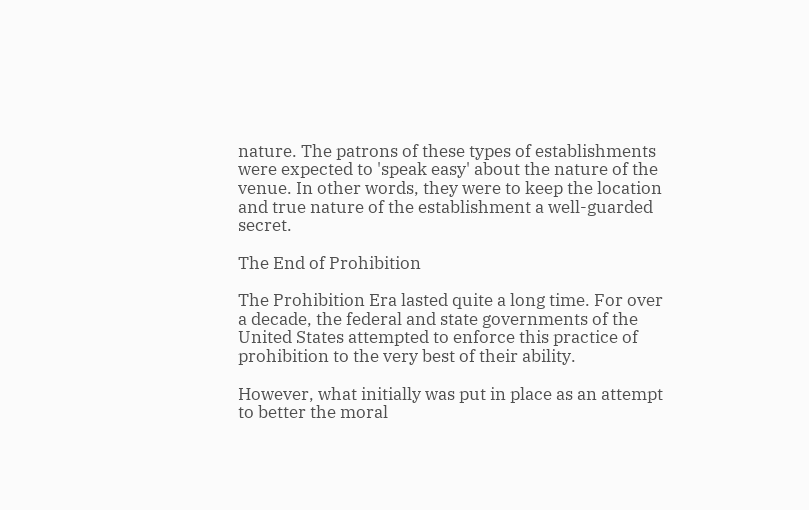nature. The patrons of these types of establishments were expected to 'speak easy' about the nature of the venue. In other words, they were to keep the location and true nature of the establishment a well-guarded secret.

The End of Prohibition

The Prohibition Era lasted quite a long time. For over a decade, the federal and state governments of the United States attempted to enforce this practice of prohibition to the very best of their ability.

However, what initially was put in place as an attempt to better the moral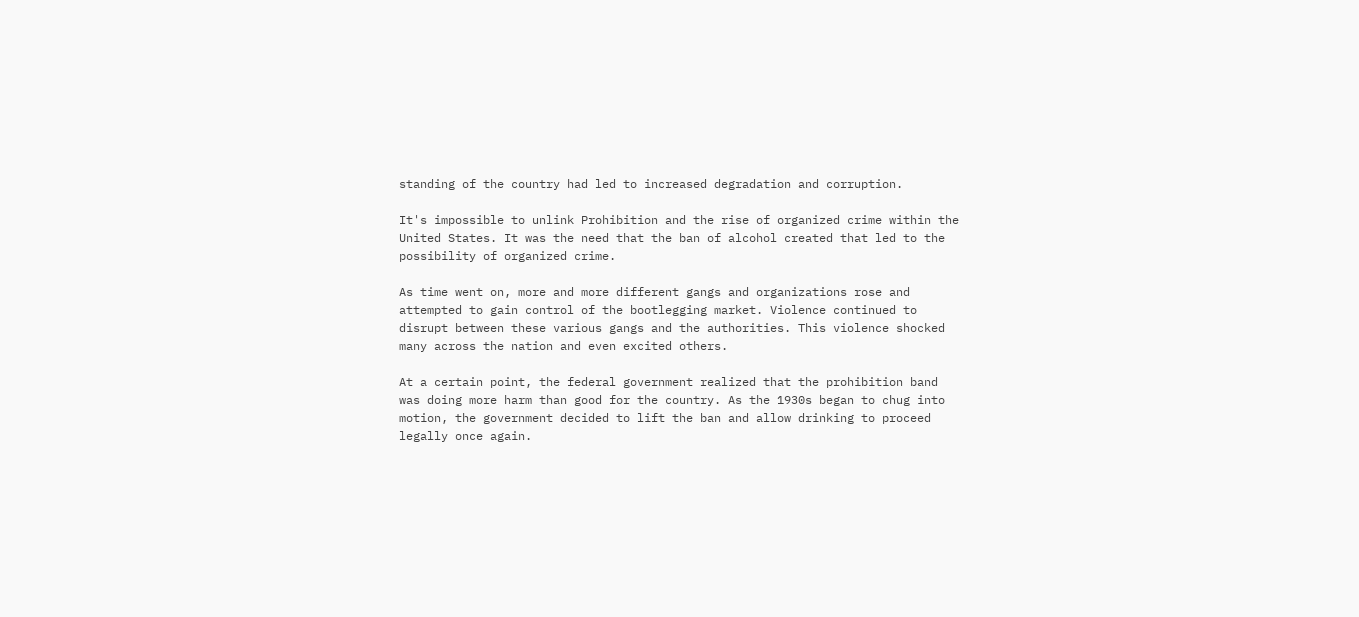standing of the country had led to increased degradation and corruption.

It's impossible to unlink Prohibition and the rise of organized crime within the United States. It was the need that the ban of alcohol created that led to the possibility of organized crime.

As time went on, more and more different gangs and organizations rose and attempted to gain control of the bootlegging market. Violence continued to disrupt between these various gangs and the authorities. This violence shocked many across the nation and even excited others.

At a certain point, the federal government realized that the prohibition band was doing more harm than good for the country. As the 1930s began to chug into motion, the government decided to lift the ban and allow drinking to proceed legally once again.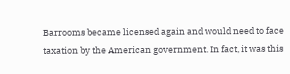Barrooms became licensed again and would need to face taxation by the American government. In fact, it was this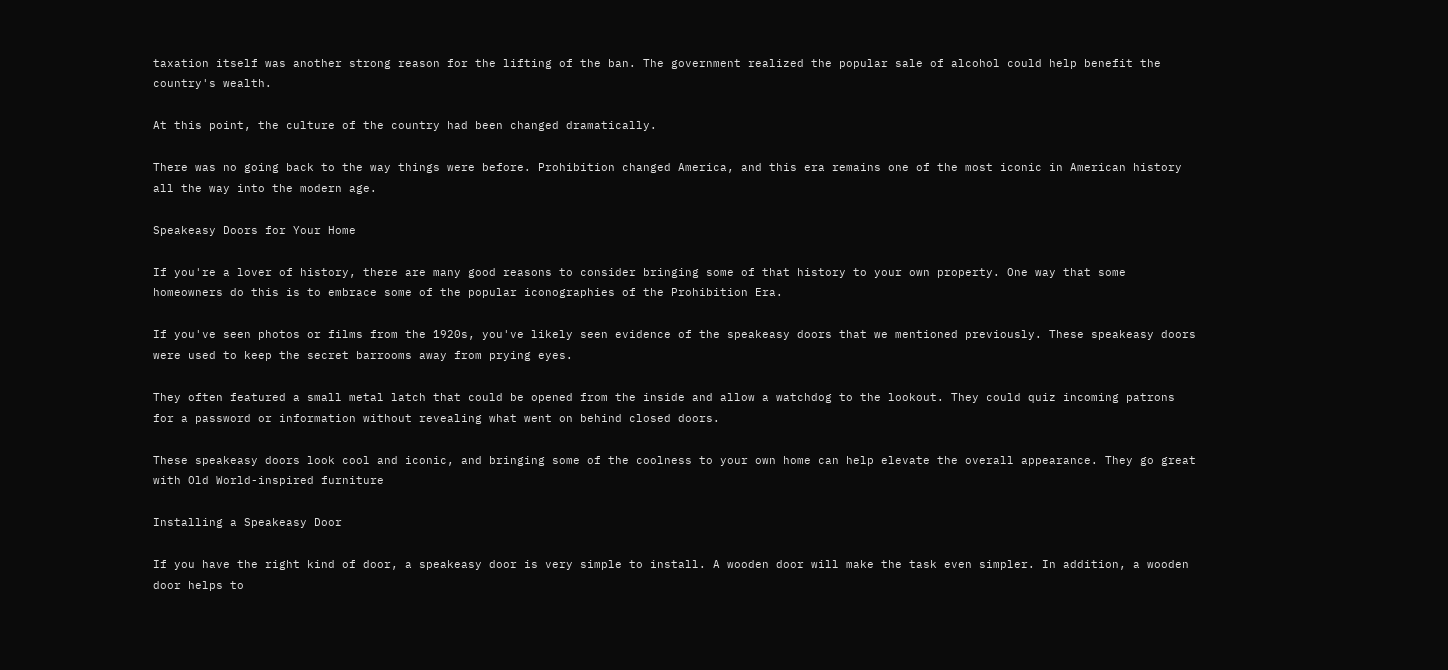taxation itself was another strong reason for the lifting of the ban. The government realized the popular sale of alcohol could help benefit the country's wealth.

At this point, the culture of the country had been changed dramatically.

There was no going back to the way things were before. Prohibition changed America, and this era remains one of the most iconic in American history all the way into the modern age.

Speakeasy Doors for Your Home

If you're a lover of history, there are many good reasons to consider bringing some of that history to your own property. One way that some homeowners do this is to embrace some of the popular iconographies of the Prohibition Era.

If you've seen photos or films from the 1920s, you've likely seen evidence of the speakeasy doors that we mentioned previously. These speakeasy doors were used to keep the secret barrooms away from prying eyes.

They often featured a small metal latch that could be opened from the inside and allow a watchdog to the lookout. They could quiz incoming patrons for a password or information without revealing what went on behind closed doors.

These speakeasy doors look cool and iconic, and bringing some of the coolness to your own home can help elevate the overall appearance. They go great with Old World-inspired furniture

Installing a Speakeasy Door

If you have the right kind of door, a speakeasy door is very simple to install. A wooden door will make the task even simpler. In addition, a wooden door helps to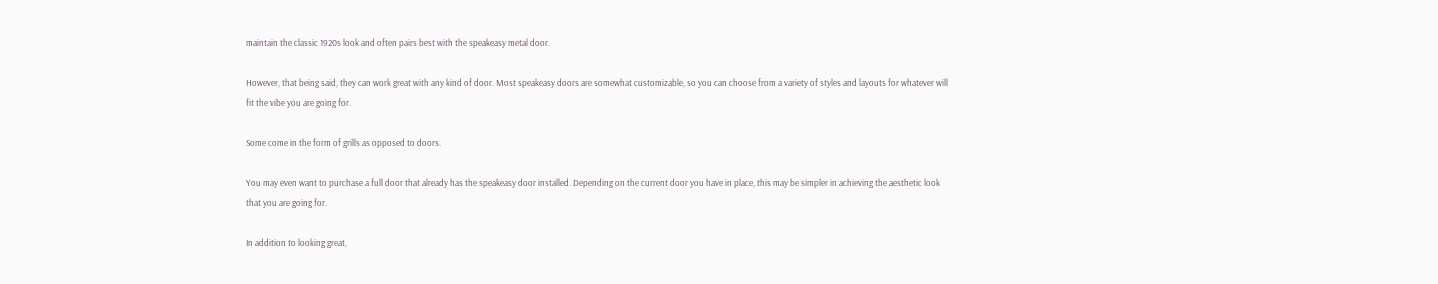maintain the classic 1920s look and often pairs best with the speakeasy metal door.

However, that being said, they can work great with any kind of door. Most speakeasy doors are somewhat customizable, so you can choose from a variety of styles and layouts for whatever will fit the vibe you are going for.

Some come in the form of grills as opposed to doors.

You may even want to purchase a full door that already has the speakeasy door installed. Depending on the current door you have in place, this may be simpler in achieving the aesthetic look that you are going for.

In addition to looking great,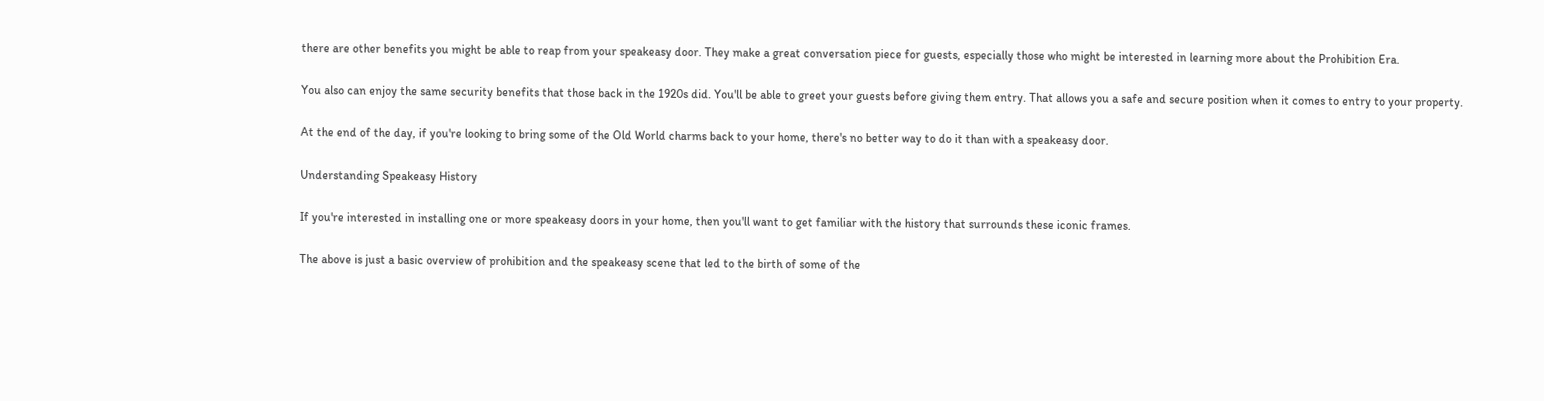there are other benefits you might be able to reap from your speakeasy door. They make a great conversation piece for guests, especially those who might be interested in learning more about the Prohibition Era.

You also can enjoy the same security benefits that those back in the 1920s did. You'll be able to greet your guests before giving them entry. That allows you a safe and secure position when it comes to entry to your property.

At the end of the day, if you're looking to bring some of the Old World charms back to your home, there's no better way to do it than with a speakeasy door.

Understanding Speakeasy History

If you're interested in installing one or more speakeasy doors in your home, then you'll want to get familiar with the history that surrounds these iconic frames.

The above is just a basic overview of prohibition and the speakeasy scene that led to the birth of some of the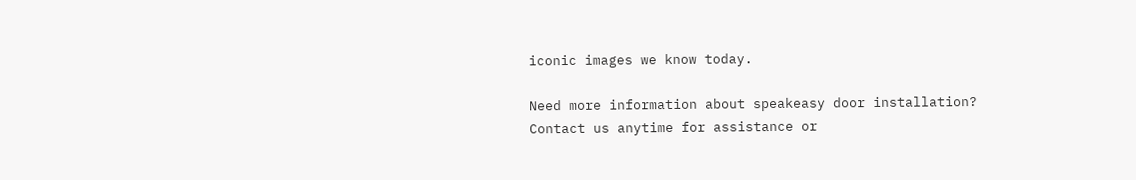iconic images we know today.

Need more information about speakeasy door installation? Contact us anytime for assistance or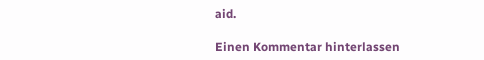aid.

Einen Kommentar hinterlassen